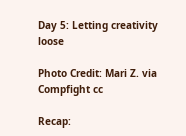Day 5: Letting creativity loose

Photo Credit: Mari Z. via Compfight cc

Recap: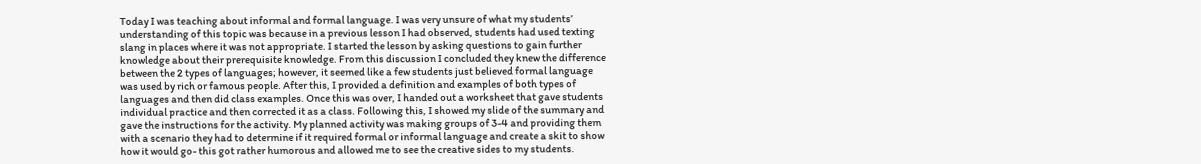Today I was teaching about informal and formal language. I was very unsure of what my students’ understanding of this topic was because in a previous lesson I had observed, students had used texting slang in places where it was not appropriate. I started the lesson by asking questions to gain further knowledge about their prerequisite knowledge. From this discussion I concluded they knew the difference between the 2 types of languages; however, it seemed like a few students just believed formal language was used by rich or famous people. After this, I provided a definition and examples of both types of languages and then did class examples. Once this was over, I handed out a worksheet that gave students individual practice and then corrected it as a class. Following this, I showed my slide of the summary and gave the instructions for the activity. My planned activity was making groups of 3-4 and providing them with a scenario they had to determine if it required formal or informal language and create a skit to show how it would go- this got rather humorous and allowed me to see the creative sides to my students.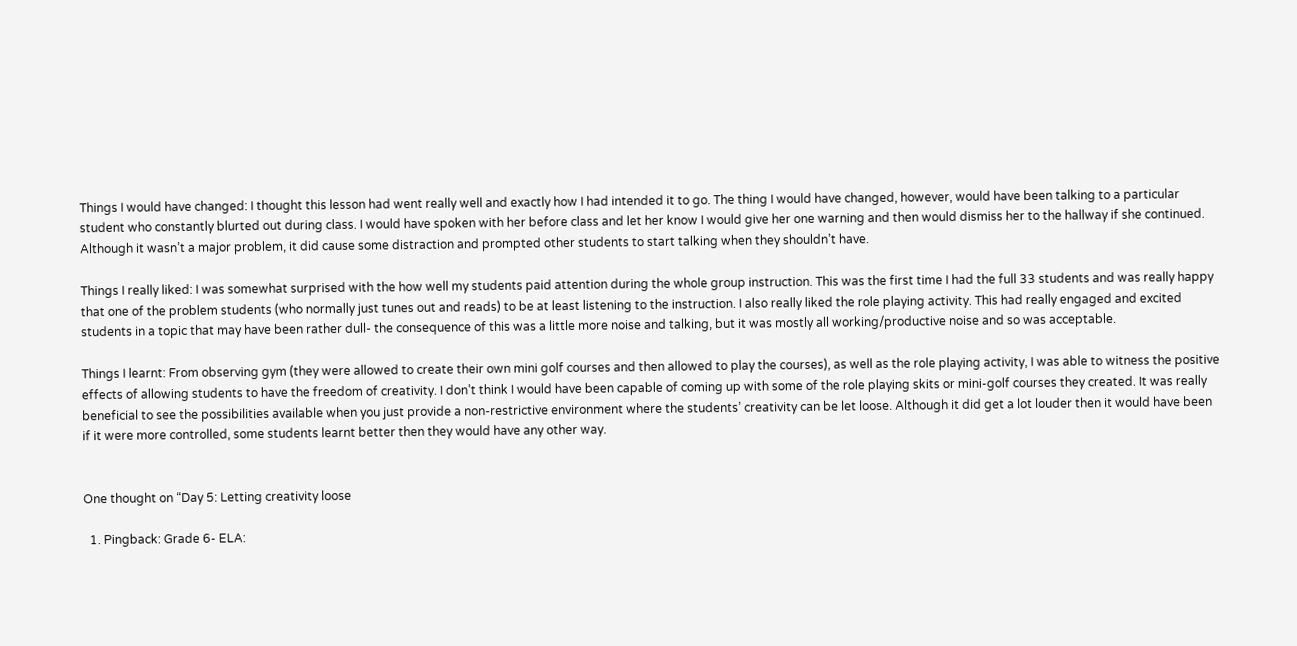Things I would have changed: I thought this lesson had went really well and exactly how I had intended it to go. The thing I would have changed, however, would have been talking to a particular student who constantly blurted out during class. I would have spoken with her before class and let her know I would give her one warning and then would dismiss her to the hallway if she continued. Although it wasn’t a major problem, it did cause some distraction and prompted other students to start talking when they shouldn’t have.

Things I really liked: I was somewhat surprised with the how well my students paid attention during the whole group instruction. This was the first time I had the full 33 students and was really happy that one of the problem students (who normally just tunes out and reads) to be at least listening to the instruction. I also really liked the role playing activity. This had really engaged and excited students in a topic that may have been rather dull- the consequence of this was a little more noise and talking, but it was mostly all working/productive noise and so was acceptable.

Things I learnt: From observing gym (they were allowed to create their own mini golf courses and then allowed to play the courses), as well as the role playing activity, I was able to witness the positive effects of allowing students to have the freedom of creativity. I don’t think I would have been capable of coming up with some of the role playing skits or mini-golf courses they created. It was really beneficial to see the possibilities available when you just provide a non-restrictive environment where the students’ creativity can be let loose. Although it did get a lot louder then it would have been if it were more controlled, some students learnt better then they would have any other way.


One thought on “Day 5: Letting creativity loose

  1. Pingback: Grade 6- ELA: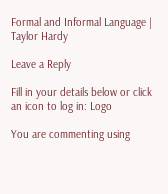Formal and Informal Language | Taylor Hardy

Leave a Reply

Fill in your details below or click an icon to log in: Logo

You are commenting using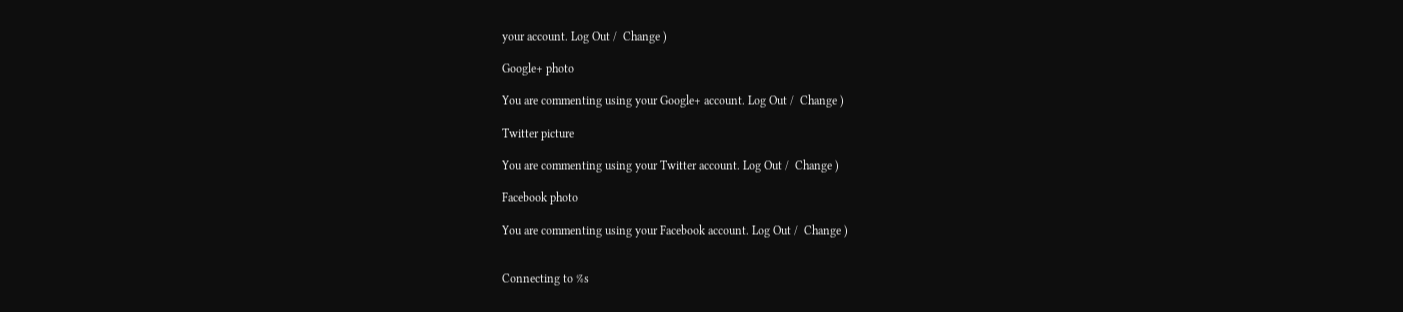your account. Log Out /  Change )

Google+ photo

You are commenting using your Google+ account. Log Out /  Change )

Twitter picture

You are commenting using your Twitter account. Log Out /  Change )

Facebook photo

You are commenting using your Facebook account. Log Out /  Change )


Connecting to %s